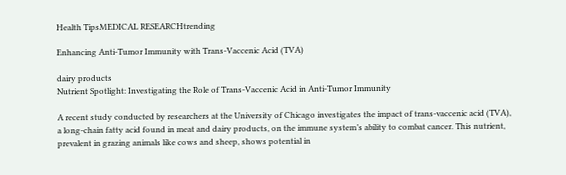Health TipsMEDICAL RESEARCHtrending

Enhancing Anti-Tumor Immunity with Trans-Vaccenic Acid (TVA)

dairy products
Nutrient Spotlight: Investigating the Role of Trans-Vaccenic Acid in Anti-Tumor Immunity

A recent study conducted by researchers at the University of Chicago investigates the impact of trans-vaccenic acid (TVA), a long-chain fatty acid found in meat and dairy products, on the immune system’s ability to combat cancer. This nutrient, prevalent in grazing animals like cows and sheep, shows potential in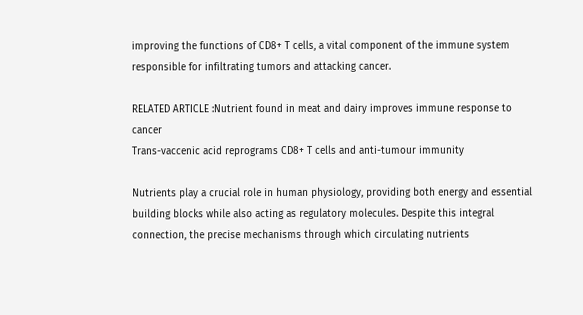improving the functions of CD8+ T cells, a vital component of the immune system responsible for infiltrating tumors and attacking cancer.

RELATED ARTICLE :Nutrient found in meat and dairy improves immune response to cancer
Trans-vaccenic acid reprograms CD8+ T cells and anti-tumour immunity

Nutrients play a crucial role in human physiology, providing both energy and essential building blocks while also acting as regulatory molecules. Despite this integral connection, the precise mechanisms through which circulating nutrients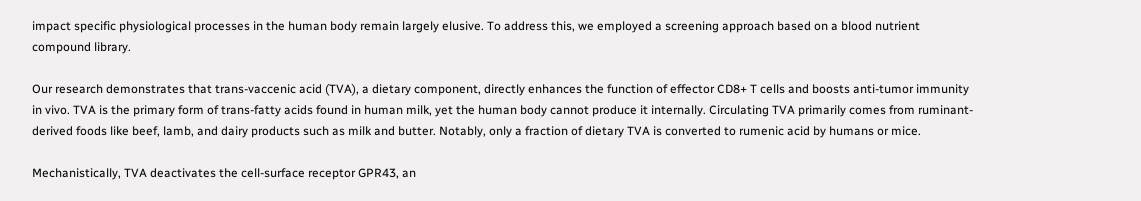impact specific physiological processes in the human body remain largely elusive. To address this, we employed a screening approach based on a blood nutrient compound library.

Our research demonstrates that trans-vaccenic acid (TVA), a dietary component, directly enhances the function of effector CD8+ T cells and boosts anti-tumor immunity in vivo. TVA is the primary form of trans-fatty acids found in human milk, yet the human body cannot produce it internally. Circulating TVA primarily comes from ruminant-derived foods like beef, lamb, and dairy products such as milk and butter. Notably, only a fraction of dietary TVA is converted to rumenic acid by humans or mice.

Mechanistically, TVA deactivates the cell-surface receptor GPR43, an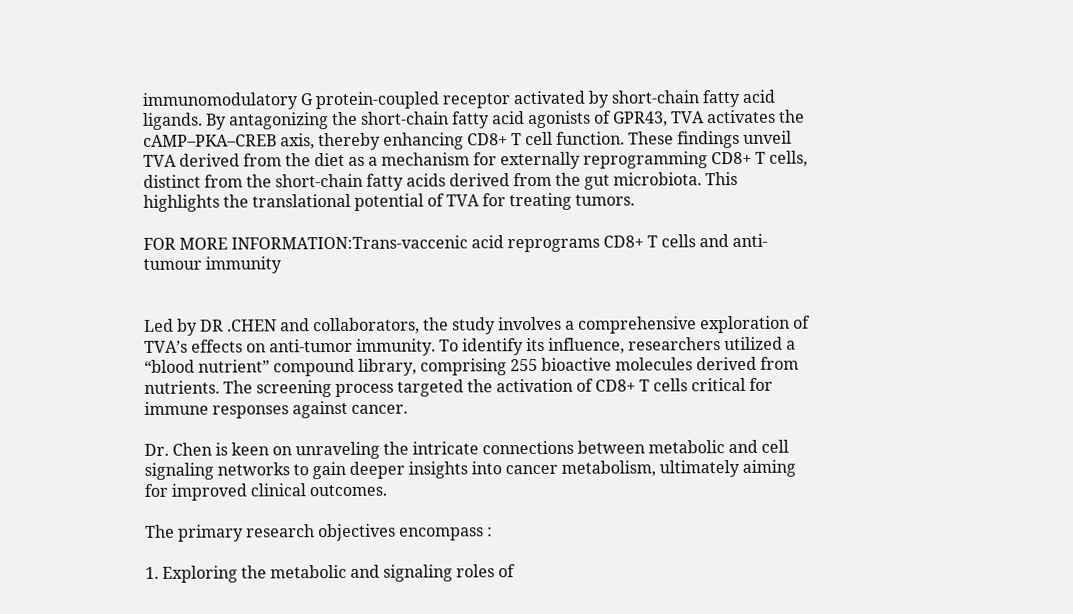immunomodulatory G protein-coupled receptor activated by short-chain fatty acid ligands. By antagonizing the short-chain fatty acid agonists of GPR43, TVA activates the cAMP–PKA–CREB axis, thereby enhancing CD8+ T cell function. These findings unveil TVA derived from the diet as a mechanism for externally reprogramming CD8+ T cells, distinct from the short-chain fatty acids derived from the gut microbiota. This highlights the translational potential of TVA for treating tumors.

FOR MORE INFORMATION:Trans-vaccenic acid reprograms CD8+ T cells and anti-tumour immunity


Led by DR .CHEN and collaborators, the study involves a comprehensive exploration of TVA’s effects on anti-tumor immunity. To identify its influence, researchers utilized a “blood nutrient” compound library, comprising 255 bioactive molecules derived from nutrients. The screening process targeted the activation of CD8+ T cells critical for immune responses against cancer.

Dr. Chen is keen on unraveling the intricate connections between metabolic and cell signaling networks to gain deeper insights into cancer metabolism, ultimately aiming for improved clinical outcomes.

The primary research objectives encompass :

1. Exploring the metabolic and signaling roles of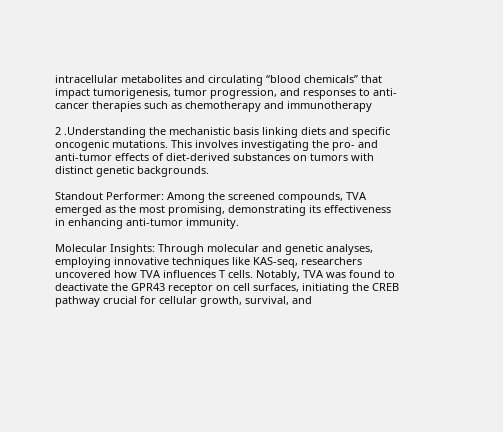intracellular metabolites and circulating “blood chemicals” that impact tumorigenesis, tumor progression, and responses to anti-cancer therapies such as chemotherapy and immunotherapy

2 .Understanding the mechanistic basis linking diets and specific oncogenic mutations. This involves investigating the pro- and anti-tumor effects of diet-derived substances on tumors with distinct genetic backgrounds.

Standout Performer: Among the screened compounds, TVA emerged as the most promising, demonstrating its effectiveness in enhancing anti-tumor immunity.

Molecular Insights: Through molecular and genetic analyses, employing innovative techniques like KAS-seq, researchers uncovered how TVA influences T cells. Notably, TVA was found to deactivate the GPR43 receptor on cell surfaces, initiating the CREB pathway crucial for cellular growth, survival, and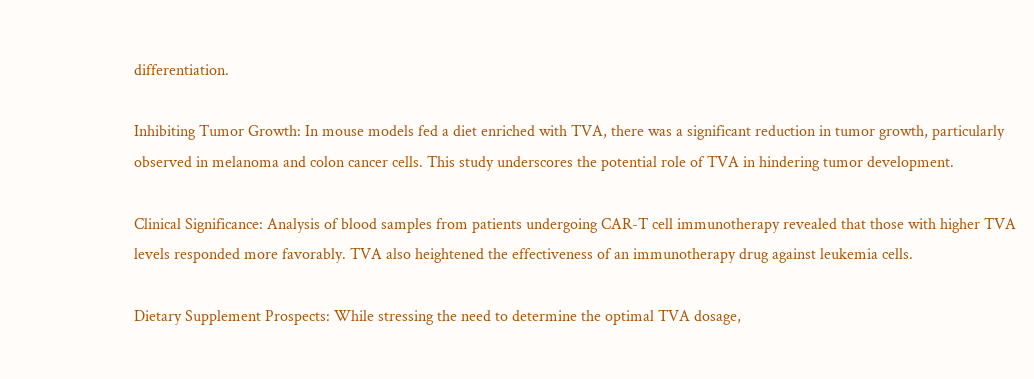differentiation.

Inhibiting Tumor Growth: In mouse models fed a diet enriched with TVA, there was a significant reduction in tumor growth, particularly observed in melanoma and colon cancer cells. This study underscores the potential role of TVA in hindering tumor development.

Clinical Significance: Analysis of blood samples from patients undergoing CAR-T cell immunotherapy revealed that those with higher TVA levels responded more favorably. TVA also heightened the effectiveness of an immunotherapy drug against leukemia cells.

Dietary Supplement Prospects: While stressing the need to determine the optimal TVA dosage,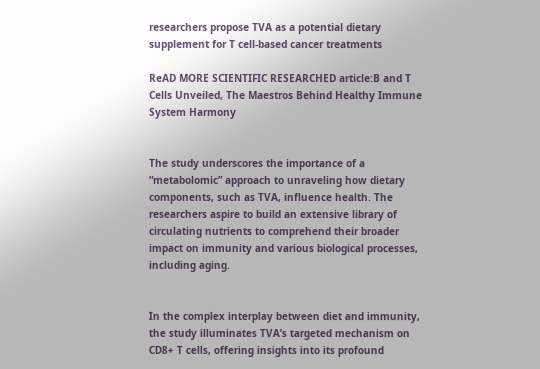researchers propose TVA as a potential dietary supplement for T cell-based cancer treatments

ReAD MORE SCIENTIFIC RESEARCHED article:B and T Cells Unveiled, The Maestros Behind Healthy Immune System Harmony


The study underscores the importance of a “metabolomic” approach to unraveling how dietary components, such as TVA, influence health. The researchers aspire to build an extensive library of circulating nutrients to comprehend their broader impact on immunity and various biological processes, including aging.


In the complex interplay between diet and immunity, the study illuminates TVA’s targeted mechanism on CD8+ T cells, offering insights into its profound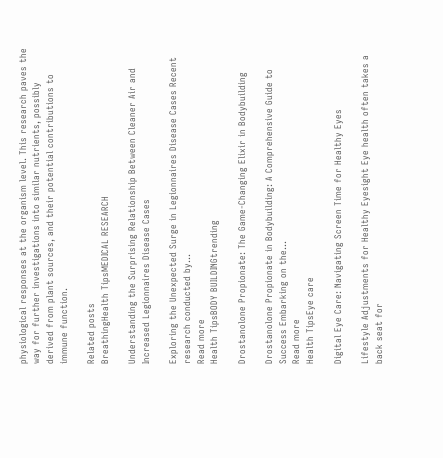physiological responses at the organism level. This research paves the way for further investigations into similar nutrients, possibly derived from plant sources, and their potential contributions to immune function.

Related posts
BreathingHealth TipsMEDICAL RESEARCH

Understanding the Surprising Relationship Between Cleaner Air and Increased Legionnaires Disease Cases

Exploring the Unexpected Surge in Legionnaires Disease Cases Recent research conducted by…
Read more
Health TipsBODY BUILDINGtrending

Drostanolone Propionate: The Game-Changing Elixir in Bodybuilding

Drostanolone Propionate in Bodybuilding: A Comprehensive Guide to Success Embarking on the…
Read more
Health TipsEye care

Digital Eye Care: Navigating Screen Time for Healthy Eyes

Lifestyle Adjustments for Healthy Eyesight Eye health often takes a back seat for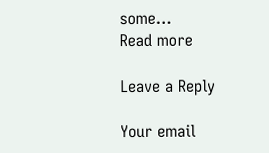some…
Read more

Leave a Reply

Your email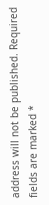address will not be published. Required fields are marked *